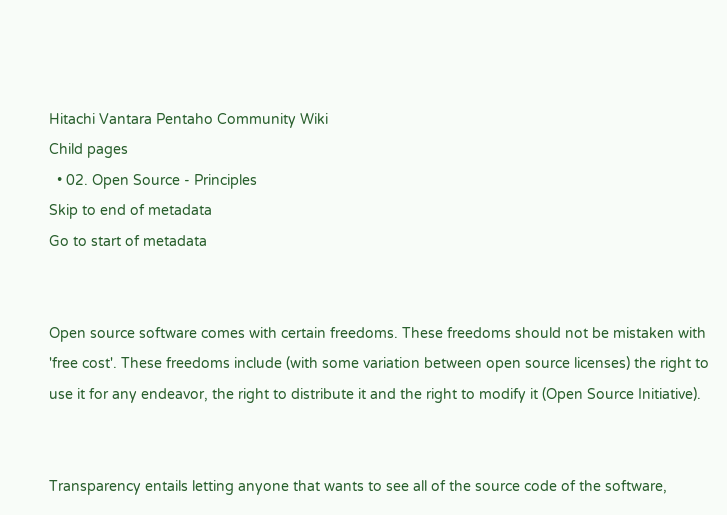Hitachi Vantara Pentaho Community Wiki
Child pages
  • 02. Open Source - Principles
Skip to end of metadata
Go to start of metadata


Open source software comes with certain freedoms. These freedoms should not be mistaken with 'free cost'. These freedoms include (with some variation between open source licenses) the right to use it for any endeavor, the right to distribute it and the right to modify it (Open Source Initiative).


Transparency entails letting anyone that wants to see all of the source code of the software,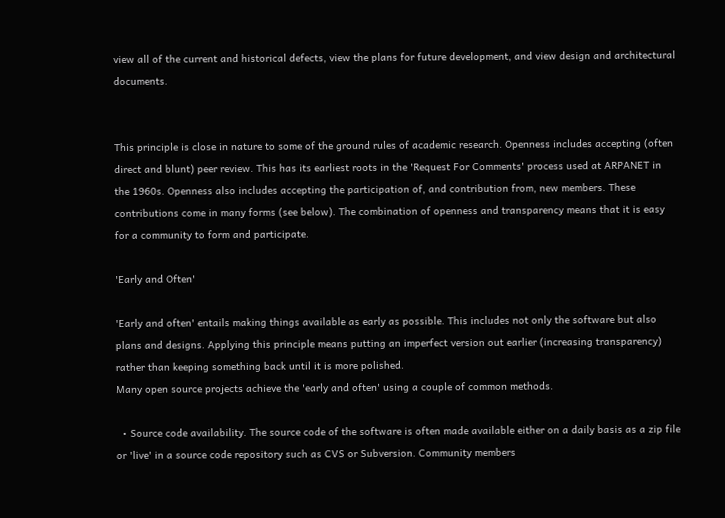view all of the current and historical defects, view the plans for future development, and view design and architectural documents.


This principle is close in nature to some of the ground rules of academic research. Openness includes accepting (often direct and blunt) peer review. This has its earliest roots in the 'Request For Comments' process used at ARPANET in the 1960s. Openness also includes accepting the participation of, and contribution from, new members. These contributions come in many forms (see below). The combination of openness and transparency means that it is easy for a community to form and participate.

'Early and Often'

'Early and often' entails making things available as early as possible. This includes not only the software but also plans and designs. Applying this principle means putting an imperfect version out earlier (increasing transparency) rather than keeping something back until it is more polished.
Many open source projects achieve the 'early and often' using a couple of common methods.

  • Source code availability. The source code of the software is often made available either on a daily basis as a zip file or 'live' in a source code repository such as CVS or Subversion. Community members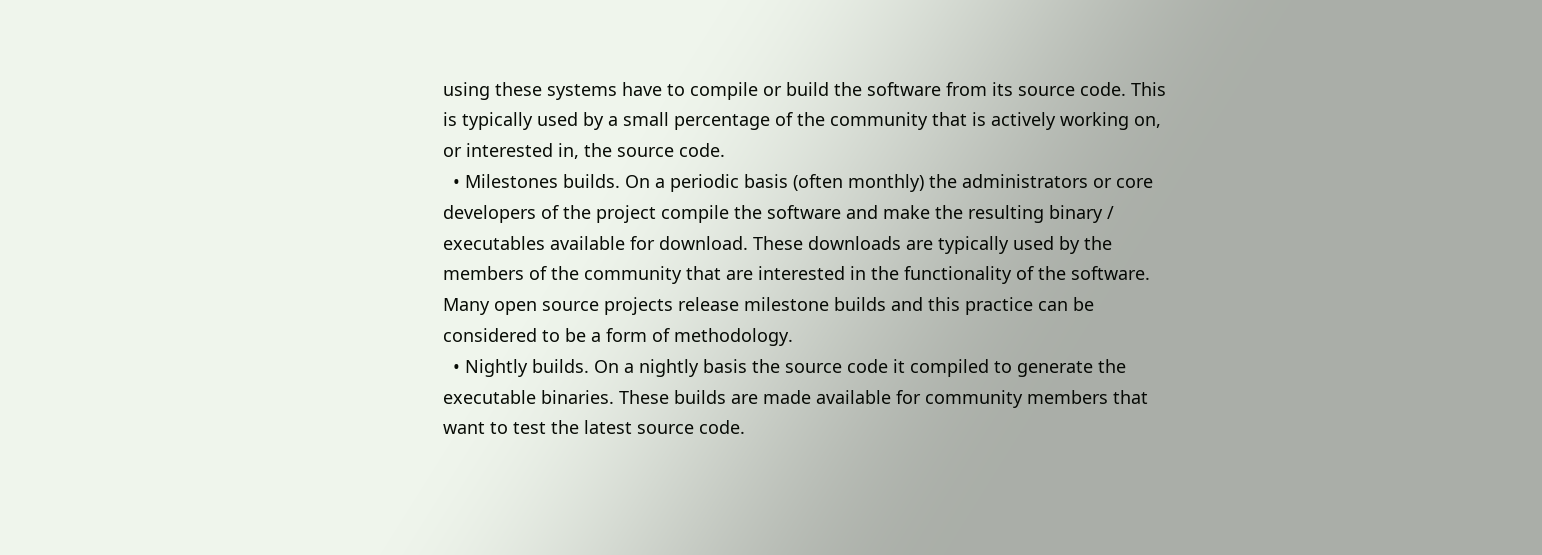using these systems have to compile or build the software from its source code. This is typically used by a small percentage of the community that is actively working on, or interested in, the source code.
  • Milestones builds. On a periodic basis (often monthly) the administrators or core developers of the project compile the software and make the resulting binary / executables available for download. These downloads are typically used by the members of the community that are interested in the functionality of the software. Many open source projects release milestone builds and this practice can be considered to be a form of methodology.
  • Nightly builds. On a nightly basis the source code it compiled to generate the executable binaries. These builds are made available for community members that want to test the latest source code.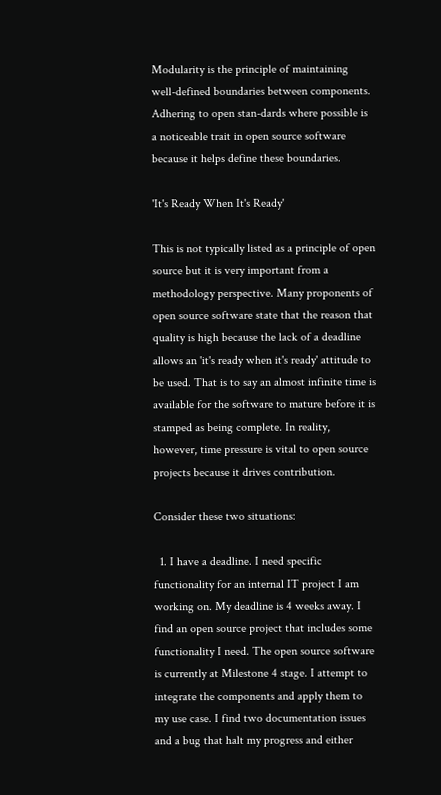Modularity is the principle of maintaining well-defined boundaries between components. Adhering to open stan-dards where possible is a noticeable trait in open source software because it helps define these boundaries.

'It's Ready When It's Ready'

This is not typically listed as a principle of open source but it is very important from a methodology perspective. Many proponents of open source software state that the reason that quality is high because the lack of a deadline allows an 'it's ready when it's ready' attitude to be used. That is to say an almost infinite time is available for the software to mature before it is stamped as being complete. In reality, however, time pressure is vital to open source projects because it drives contribution.

Consider these two situations:

  1. I have a deadline. I need specific functionality for an internal IT project I am working on. My deadline is 4 weeks away. I find an open source project that includes some functionality I need. The open source software is currently at Milestone 4 stage. I attempt to integrate the components and apply them to my use case. I find two documentation issues and a bug that halt my progress and either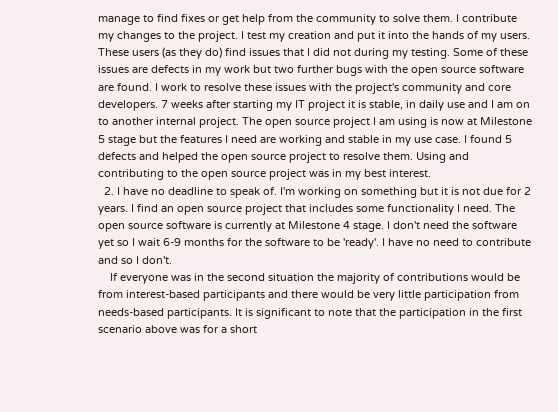manage to find fixes or get help from the community to solve them. I contribute my changes to the project. I test my creation and put it into the hands of my users. These users (as they do) find issues that I did not during my testing. Some of these issues are defects in my work but two further bugs with the open source software are found. I work to resolve these issues with the project's community and core developers. 7 weeks after starting my IT project it is stable, in daily use and I am on to another internal project. The open source project I am using is now at Milestone 5 stage but the features I need are working and stable in my use case. I found 5 defects and helped the open source project to resolve them. Using and contributing to the open source project was in my best interest.
  2. I have no deadline to speak of. I'm working on something but it is not due for 2 years. I find an open source project that includes some functionality I need. The open source software is currently at Milestone 4 stage. I don't need the software yet so I wait 6-9 months for the software to be 'ready'. I have no need to contribute and so I don't.
    If everyone was in the second situation the majority of contributions would be from interest-based participants and there would be very little participation from needs-based participants. It is significant to note that the participation in the first scenario above was for a short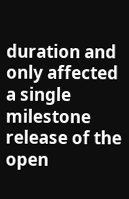duration and only affected a single milestone release of the open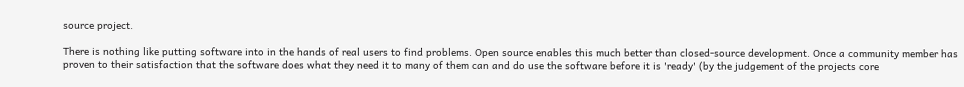source project.

There is nothing like putting software into in the hands of real users to find problems. Open source enables this much better than closed-source development. Once a community member has proven to their satisfaction that the software does what they need it to many of them can and do use the software before it is 'ready' (by the judgement of the projects core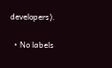developers).

  • No labels